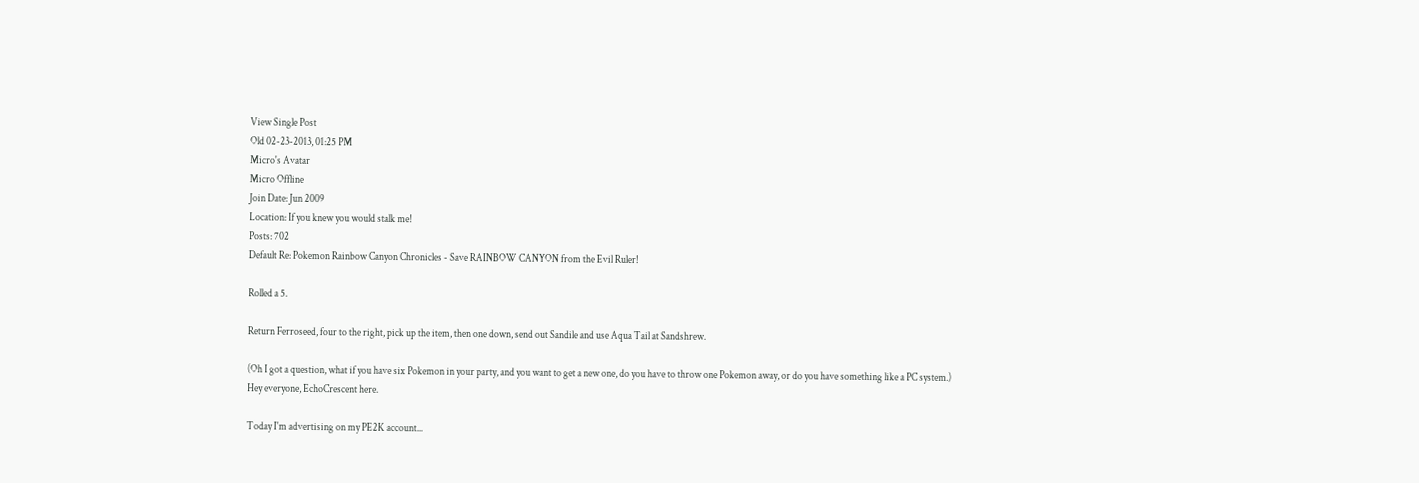View Single Post
Old 02-23-2013, 01:25 PM
Micro's Avatar
Micro Offline
Join Date: Jun 2009
Location: If you knew you would stalk me!
Posts: 702
Default Re: Pokemon Rainbow Canyon Chronicles - Save RAINBOW CANYON from the Evil Ruler!

Rolled a 5.

Return Ferroseed, four to the right, pick up the item, then one down, send out Sandile and use Aqua Tail at Sandshrew.

(Oh I got a question, what if you have six Pokemon in your party, and you want to get a new one, do you have to throw one Pokemon away, or do you have something like a PC system.)
Hey everyone, EchoCrescent here.

Today I'm advertising on my PE2K account...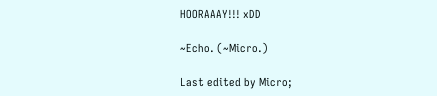HOORAAAY!!! xDD

~Echo. (~Micro.)

Last edited by Micro;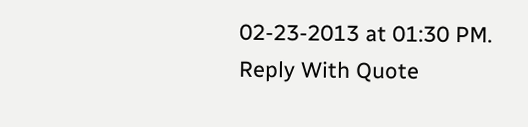02-23-2013 at 01:30 PM.
Reply With Quote